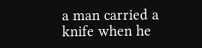a man carried a knife when he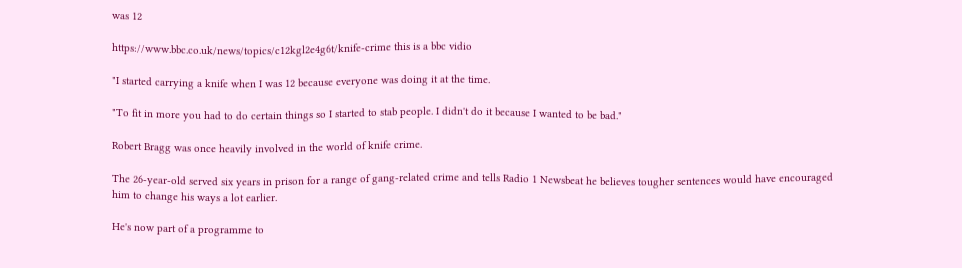was 12

https://www.bbc.co.uk/news/topics/c12kgl2e4g6t/knife-crime this is a bbc vidio

"I started carrying a knife when I was 12 because everyone was doing it at the time.

"To fit in more you had to do certain things so I started to stab people. I didn't do it because I wanted to be bad."

Robert Bragg was once heavily involved in the world of knife crime.

The 26-year-old served six years in prison for a range of gang-related crime and tells Radio 1 Newsbeat he believes tougher sentences would have encouraged him to change his ways a lot earlier.

He's now part of a programme to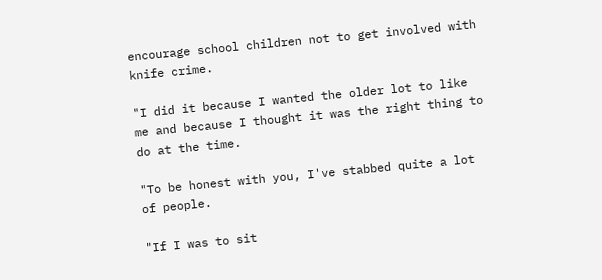encourage school children not to get involved with knife crime.

"I did it because I wanted the older lot to like me and because I thought it was the right thing to do at the time.

"To be honest with you, I've stabbed quite a lot of people.

"If I was to sit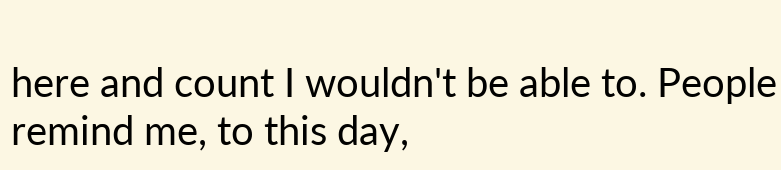here and count I wouldn't be able to. People remind me, to this day,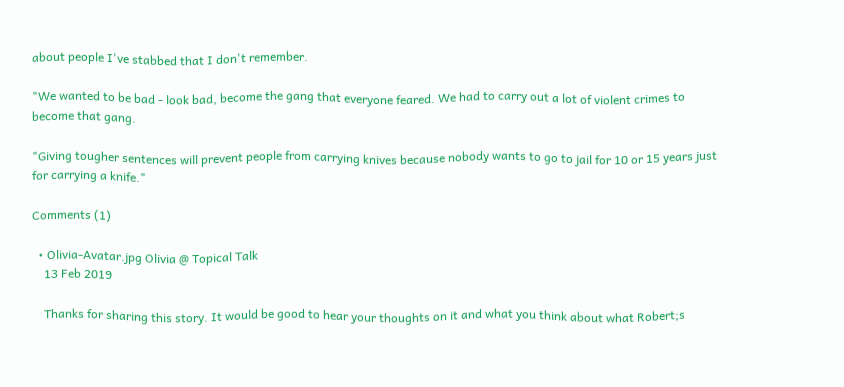about people I've stabbed that I don't remember.

"We wanted to be bad - look bad, become the gang that everyone feared. We had to carry out a lot of violent crimes to become that gang.

"Giving tougher sentences will prevent people from carrying knives because nobody wants to go to jail for 10 or 15 years just for carrying a knife."

Comments (1)

  • Olivia-Avatar.jpg Olivia @ Topical Talk
    13 Feb 2019

    Thanks for sharing this story. It would be good to hear your thoughts on it and what you think about what Robert;s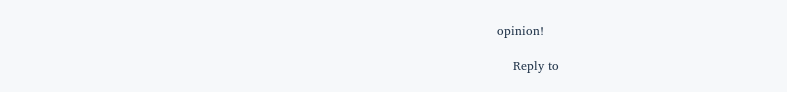opinion!

    Reply to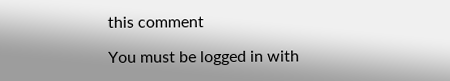this comment

You must be logged in with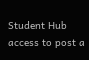Student Hub access to post a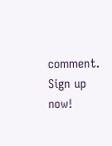comment. Sign up now!